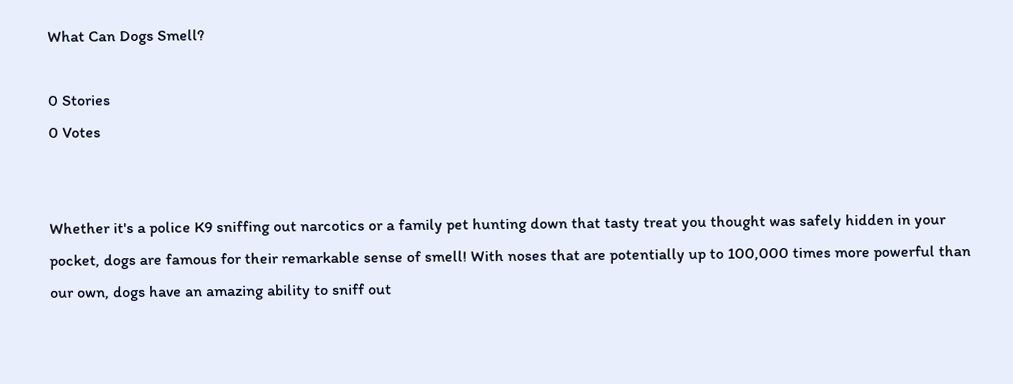What Can Dogs Smell?

0 Stories
0 Votes


Whether it's a police K9 sniffing out narcotics or a family pet hunting down that tasty treat you thought was safely hidden in your pocket, dogs are famous for their remarkable sense of smell! With noses that are potentially up to 100,000 times more powerful than our own, dogs have an amazing ability to sniff out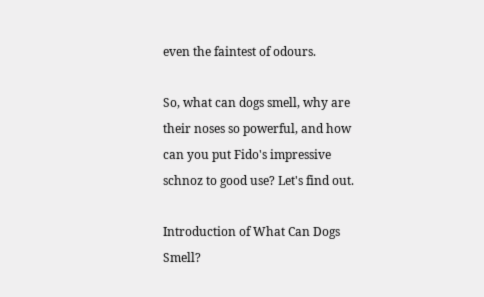even the faintest of odours.

So, what can dogs smell, why are their noses so powerful, and how can you put Fido's impressive schnoz to good use? Let's find out.

Introduction of What Can Dogs Smell?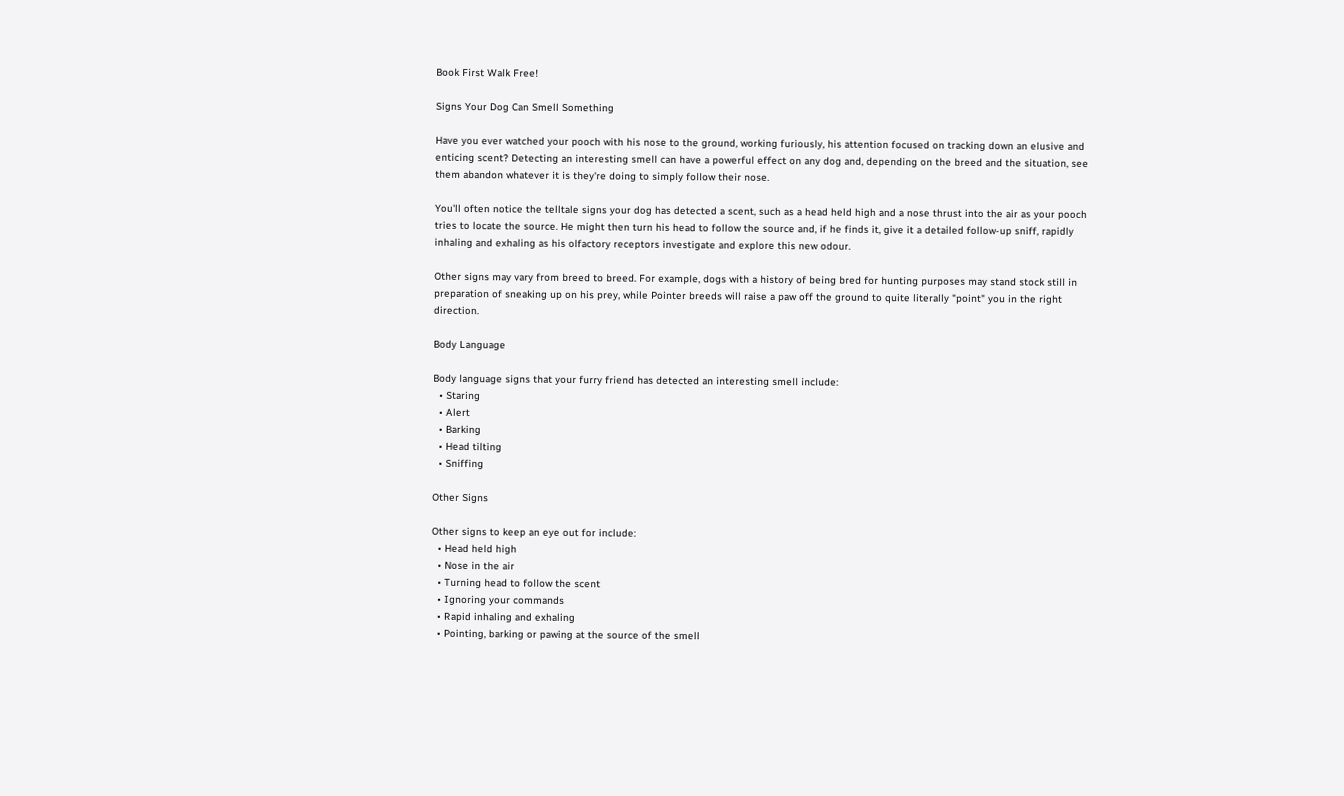Book First Walk Free!

Signs Your Dog Can Smell Something

Have you ever watched your pooch with his nose to the ground, working furiously, his attention focused on tracking down an elusive and enticing scent? Detecting an interesting smell can have a powerful effect on any dog and, depending on the breed and the situation, see them abandon whatever it is they're doing to simply follow their nose.

You'll often notice the telltale signs your dog has detected a scent, such as a head held high and a nose thrust into the air as your pooch tries to locate the source. He might then turn his head to follow the source and, if he finds it, give it a detailed follow-up sniff, rapidly inhaling and exhaling as his olfactory receptors investigate and explore this new odour.

Other signs may vary from breed to breed. For example, dogs with a history of being bred for hunting purposes may stand stock still in preparation of sneaking up on his prey, while Pointer breeds will raise a paw off the ground to quite literally "point" you in the right direction.

Body Language

Body language signs that your furry friend has detected an interesting smell include:
  • Staring
  • Alert
  • Barking
  • Head tilting
  • Sniffing

Other Signs

Other signs to keep an eye out for include:
  • Head held high
  • Nose in the air
  • Turning head to follow the scent
  • Ignoring your commands
  • Rapid inhaling and exhaling
  • Pointing, barking or pawing at the source of the smell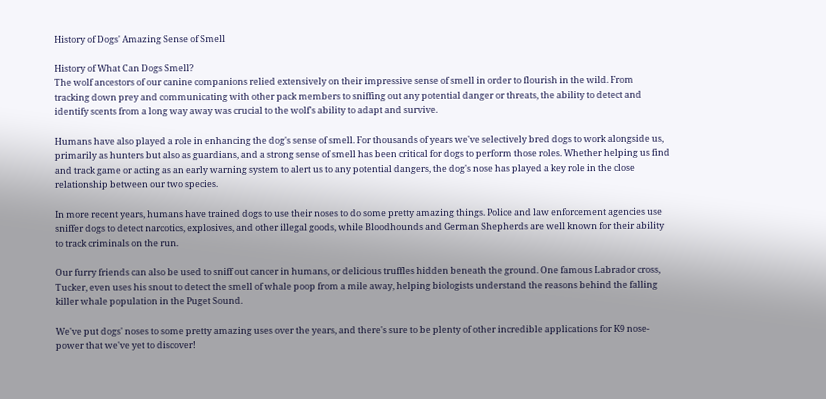History of Dogs' Amazing Sense of Smell

History of What Can Dogs Smell?
The wolf ancestors of our canine companions relied extensively on their impressive sense of smell in order to flourish in the wild. From tracking down prey and communicating with other pack members to sniffing out any potential danger or threats, the ability to detect and identify scents from a long way away was crucial to the wolf's ability to adapt and survive.

Humans have also played a role in enhancing the dog's sense of smell. For thousands of years we've selectively bred dogs to work alongside us, primarily as hunters but also as guardians, and a strong sense of smell has been critical for dogs to perform those roles. Whether helping us find and track game or acting as an early warning system to alert us to any potential dangers, the dog's nose has played a key role in the close relationship between our two species.

In more recent years, humans have trained dogs to use their noses to do some pretty amazing things. Police and law enforcement agencies use sniffer dogs to detect narcotics, explosives, and other illegal goods, while Bloodhounds and German Shepherds are well known for their ability to track criminals on the run.

Our furry friends can also be used to sniff out cancer in humans, or delicious truffles hidden beneath the ground. One famous Labrador cross, Tucker, even uses his snout to detect the smell of whale poop from a mile away, helping biologists understand the reasons behind the falling killer whale population in the Puget Sound.

We've put dogs' noses to some pretty amazing uses over the years, and there's sure to be plenty of other incredible applications for K9 nose-power that we've yet to discover!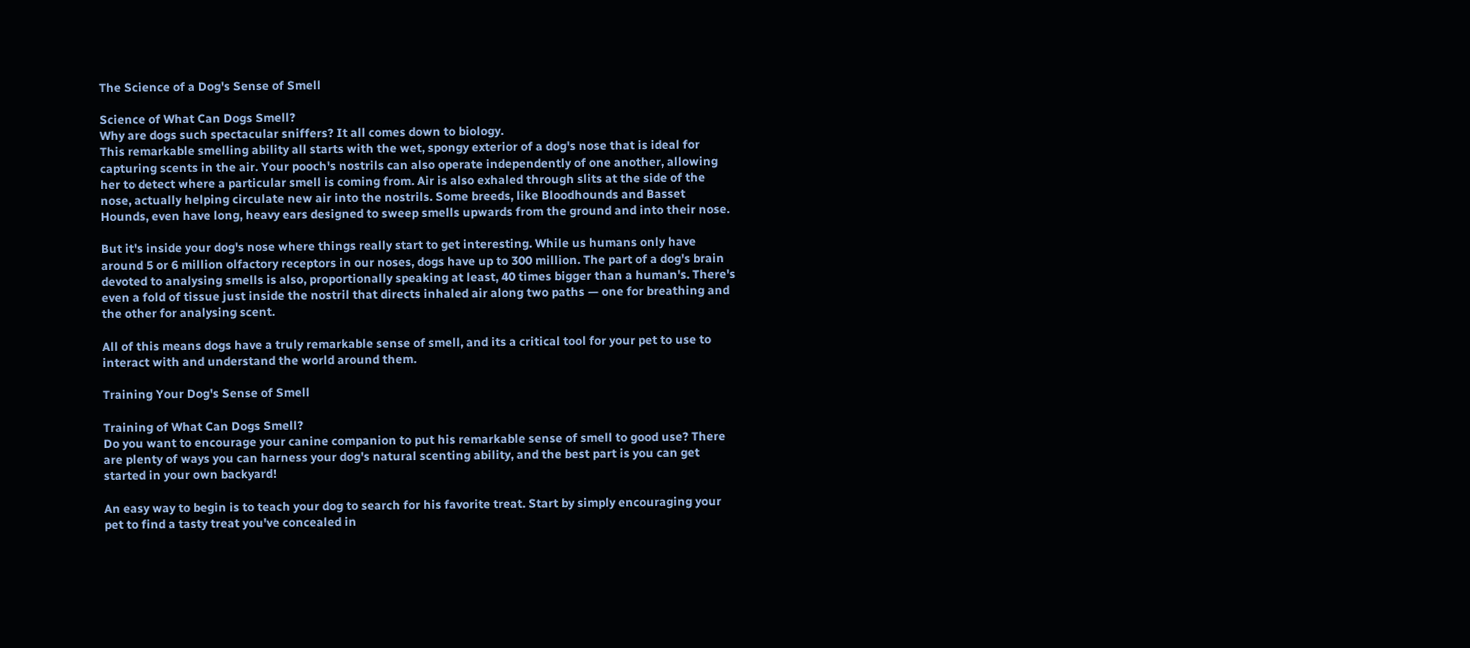The Science of a Dog's Sense of Smell

Science of What Can Dogs Smell?
Why are dogs such spectacular sniffers? It all comes down to biology.
This remarkable smelling ability all starts with the wet, spongy exterior of a dog's nose that is ideal for capturing scents in the air. Your pooch's nostrils can also operate independently of one another, allowing her to detect where a particular smell is coming from. Air is also exhaled through slits at the side of the nose, actually helping circulate new air into the nostrils. Some breeds, like Bloodhounds and Basset Hounds, even have long, heavy ears designed to sweep smells upwards from the ground and into their nose.

But it's inside your dog's nose where things really start to get interesting. While us humans only have around 5 or 6 million olfactory receptors in our noses, dogs have up to 300 million. The part of a dog's brain devoted to analysing smells is also, proportionally speaking at least, 40 times bigger than a human's. There's even a fold of tissue just inside the nostril that directs inhaled air along two paths — one for breathing and the other for analysing scent.

All of this means dogs have a truly remarkable sense of smell, and its a critical tool for your pet to use to interact with and understand the world around them.

Training Your Dog's Sense of Smell

Training of What Can Dogs Smell?
Do you want to encourage your canine companion to put his remarkable sense of smell to good use? There are plenty of ways you can harness your dog's natural scenting ability, and the best part is you can get started in your own backyard!

An easy way to begin is to teach your dog to search for his favorite treat. Start by simply encouraging your pet to find a tasty treat you've concealed in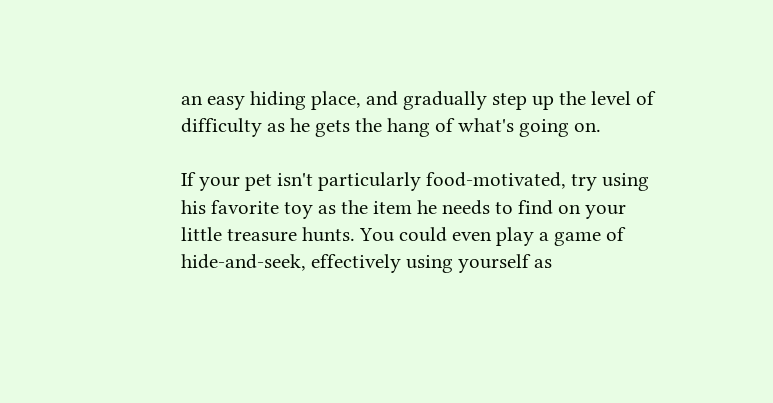an easy hiding place, and gradually step up the level of difficulty as he gets the hang of what's going on.

If your pet isn't particularly food-motivated, try using his favorite toy as the item he needs to find on your little treasure hunts. You could even play a game of hide-and-seek, effectively using yourself as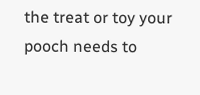the treat or toy your pooch needs to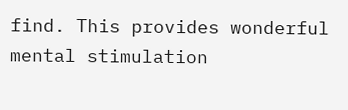find. This provides wonderful mental stimulation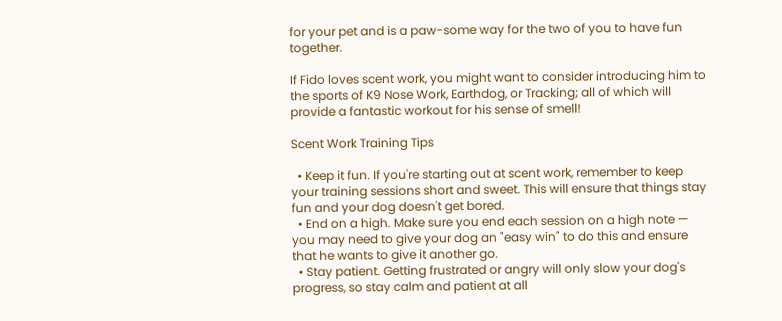for your pet and is a paw-some way for the two of you to have fun together.

If Fido loves scent work, you might want to consider introducing him to the sports of K9 Nose Work, Earthdog, or Tracking; all of which will provide a fantastic workout for his sense of smell!

Scent Work Training Tips

  • Keep it fun. If you're starting out at scent work, remember to keep your training sessions short and sweet. This will ensure that things stay fun and your dog doesn't get bored.
  • End on a high. Make sure you end each session on a high note — you may need to give your dog an "easy win" to do this and ensure that he wants to give it another go.
  • Stay patient. Getting frustrated or angry will only slow your dog's progress, so stay calm and patient at all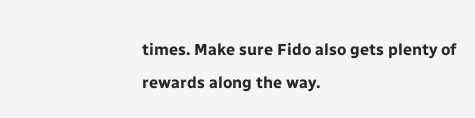times. Make sure Fido also gets plenty of rewards along the way.